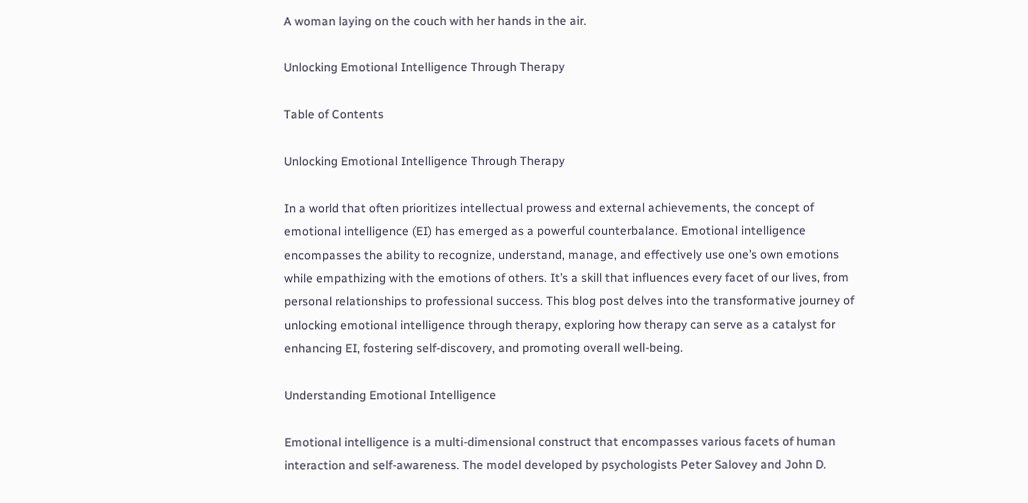A woman laying on the couch with her hands in the air.

Unlocking Emotional Intelligence Through Therapy

Table of Contents

Unlocking Emotional Intelligence Through Therapy

In a world that often prioritizes intellectual prowess and external achievements, the concept of emotional intelligence (EI) has emerged as a powerful counterbalance. Emotional intelligence encompasses the ability to recognize, understand, manage, and effectively use one’s own emotions while empathizing with the emotions of others. It’s a skill that influences every facet of our lives, from personal relationships to professional success. This blog post delves into the transformative journey of unlocking emotional intelligence through therapy, exploring how therapy can serve as a catalyst for enhancing EI, fostering self-discovery, and promoting overall well-being.

Understanding Emotional Intelligence

Emotional intelligence is a multi-dimensional construct that encompasses various facets of human interaction and self-awareness. The model developed by psychologists Peter Salovey and John D.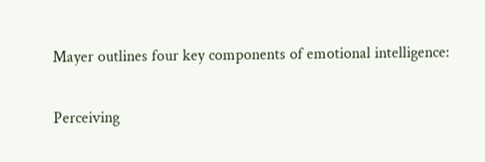Mayer outlines four key components of emotional intelligence:

Perceiving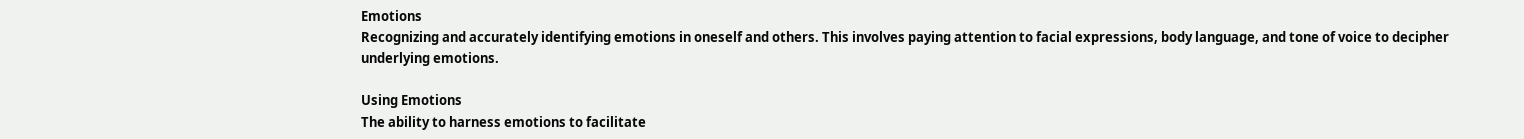Emotions
Recognizing and accurately identifying emotions in oneself and others. This involves paying attention to facial expressions, body language, and tone of voice to decipher underlying emotions.

Using Emotions
The ability to harness emotions to facilitate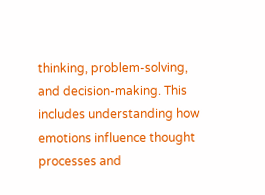thinking, problem-solving, and decision-making. This includes understanding how emotions influence thought processes and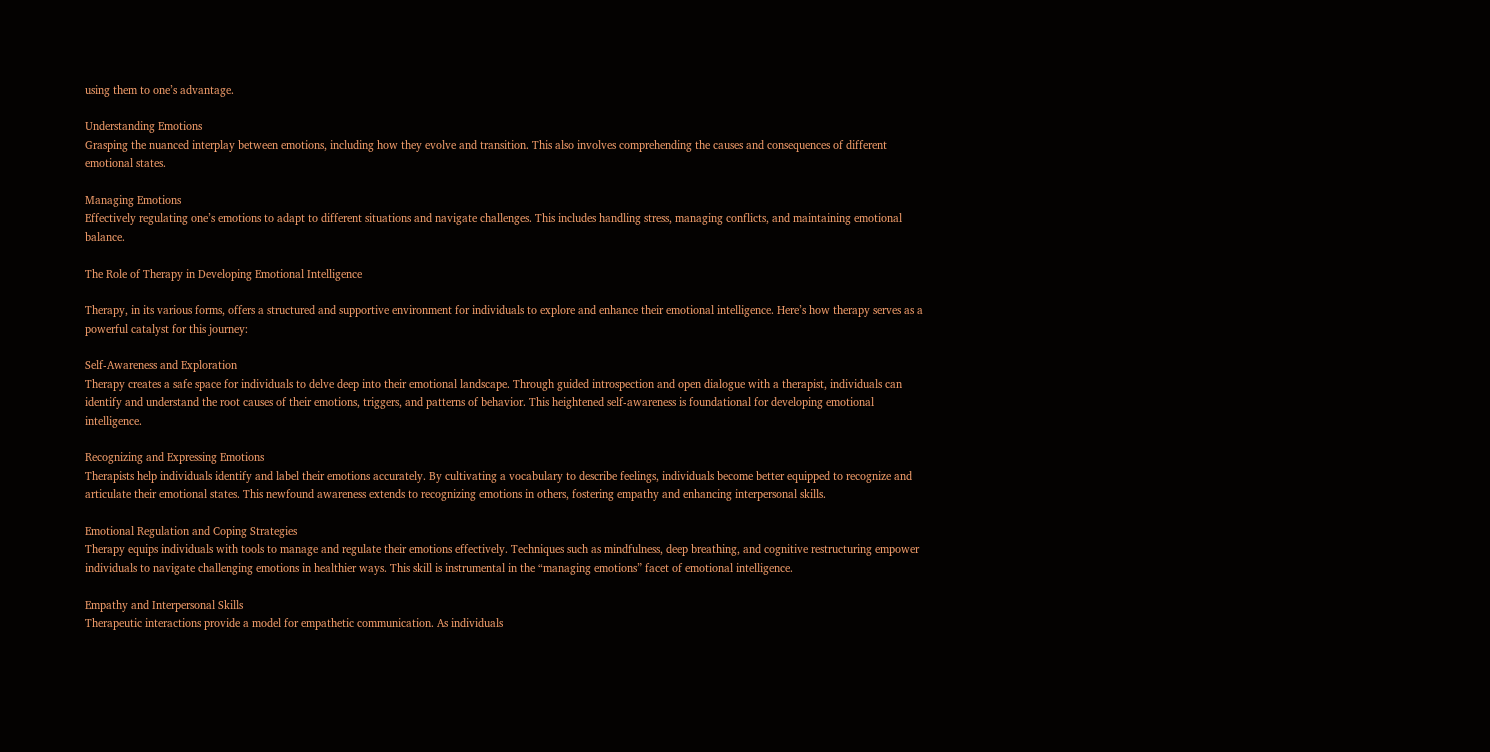using them to one’s advantage.

Understanding Emotions
Grasping the nuanced interplay between emotions, including how they evolve and transition. This also involves comprehending the causes and consequences of different emotional states.

Managing Emotions
Effectively regulating one’s emotions to adapt to different situations and navigate challenges. This includes handling stress, managing conflicts, and maintaining emotional balance.

The Role of Therapy in Developing Emotional Intelligence

Therapy, in its various forms, offers a structured and supportive environment for individuals to explore and enhance their emotional intelligence. Here’s how therapy serves as a powerful catalyst for this journey:

Self-Awareness and Exploration
Therapy creates a safe space for individuals to delve deep into their emotional landscape. Through guided introspection and open dialogue with a therapist, individuals can identify and understand the root causes of their emotions, triggers, and patterns of behavior. This heightened self-awareness is foundational for developing emotional intelligence.

Recognizing and Expressing Emotions
Therapists help individuals identify and label their emotions accurately. By cultivating a vocabulary to describe feelings, individuals become better equipped to recognize and articulate their emotional states. This newfound awareness extends to recognizing emotions in others, fostering empathy and enhancing interpersonal skills.

Emotional Regulation and Coping Strategies
Therapy equips individuals with tools to manage and regulate their emotions effectively. Techniques such as mindfulness, deep breathing, and cognitive restructuring empower individuals to navigate challenging emotions in healthier ways. This skill is instrumental in the “managing emotions” facet of emotional intelligence.

Empathy and Interpersonal Skills
Therapeutic interactions provide a model for empathetic communication. As individuals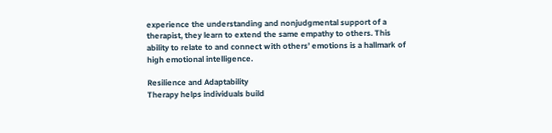experience the understanding and nonjudgmental support of a therapist, they learn to extend the same empathy to others. This ability to relate to and connect with others’ emotions is a hallmark of high emotional intelligence.

Resilience and Adaptability
Therapy helps individuals build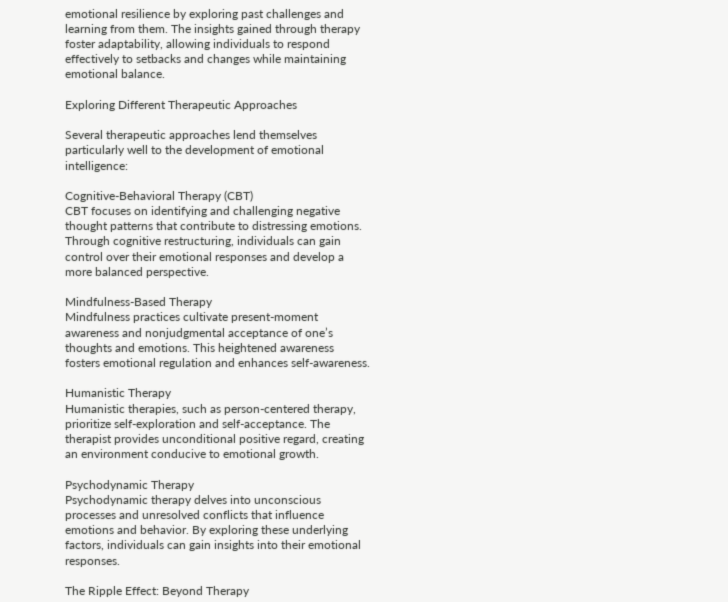emotional resilience by exploring past challenges and learning from them. The insights gained through therapy foster adaptability, allowing individuals to respond effectively to setbacks and changes while maintaining emotional balance.

Exploring Different Therapeutic Approaches

Several therapeutic approaches lend themselves particularly well to the development of emotional intelligence:

Cognitive-Behavioral Therapy (CBT)
CBT focuses on identifying and challenging negative thought patterns that contribute to distressing emotions. Through cognitive restructuring, individuals can gain control over their emotional responses and develop a more balanced perspective.

Mindfulness-Based Therapy
Mindfulness practices cultivate present-moment awareness and nonjudgmental acceptance of one’s thoughts and emotions. This heightened awareness fosters emotional regulation and enhances self-awareness.

Humanistic Therapy
Humanistic therapies, such as person-centered therapy, prioritize self-exploration and self-acceptance. The therapist provides unconditional positive regard, creating an environment conducive to emotional growth.

Psychodynamic Therapy
Psychodynamic therapy delves into unconscious processes and unresolved conflicts that influence emotions and behavior. By exploring these underlying factors, individuals can gain insights into their emotional responses.

The Ripple Effect: Beyond Therapy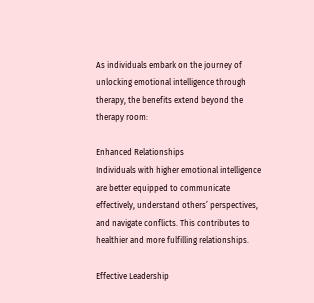As individuals embark on the journey of unlocking emotional intelligence through therapy, the benefits extend beyond the therapy room:

Enhanced Relationships
Individuals with higher emotional intelligence are better equipped to communicate effectively, understand others’ perspectives, and navigate conflicts. This contributes to healthier and more fulfilling relationships.

Effective Leadership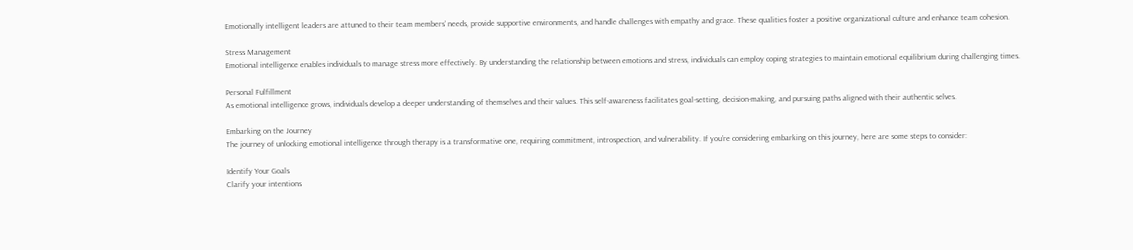Emotionally intelligent leaders are attuned to their team members’ needs, provide supportive environments, and handle challenges with empathy and grace. These qualities foster a positive organizational culture and enhance team cohesion.

Stress Management
Emotional intelligence enables individuals to manage stress more effectively. By understanding the relationship between emotions and stress, individuals can employ coping strategies to maintain emotional equilibrium during challenging times.

Personal Fulfillment
As emotional intelligence grows, individuals develop a deeper understanding of themselves and their values. This self-awareness facilitates goal-setting, decision-making, and pursuing paths aligned with their authentic selves.

Embarking on the Journey
The journey of unlocking emotional intelligence through therapy is a transformative one, requiring commitment, introspection, and vulnerability. If you’re considering embarking on this journey, here are some steps to consider:

Identify Your Goals
Clarify your intentions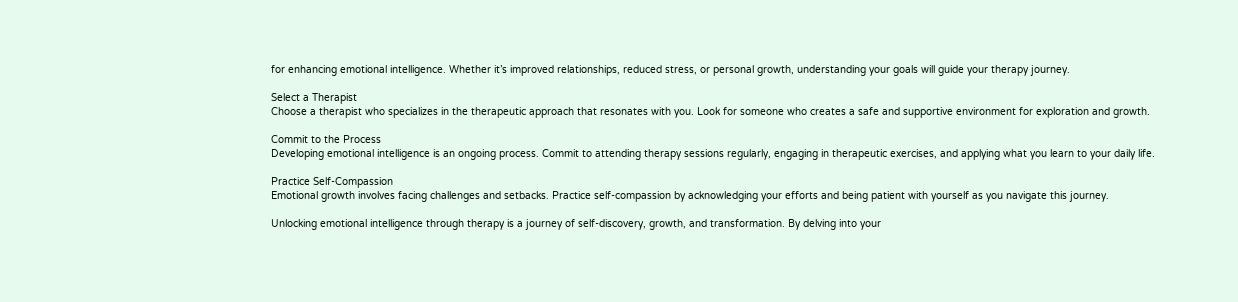for enhancing emotional intelligence. Whether it’s improved relationships, reduced stress, or personal growth, understanding your goals will guide your therapy journey.

Select a Therapist
Choose a therapist who specializes in the therapeutic approach that resonates with you. Look for someone who creates a safe and supportive environment for exploration and growth.

Commit to the Process
Developing emotional intelligence is an ongoing process. Commit to attending therapy sessions regularly, engaging in therapeutic exercises, and applying what you learn to your daily life.

Practice Self-Compassion
Emotional growth involves facing challenges and setbacks. Practice self-compassion by acknowledging your efforts and being patient with yourself as you navigate this journey.

Unlocking emotional intelligence through therapy is a journey of self-discovery, growth, and transformation. By delving into your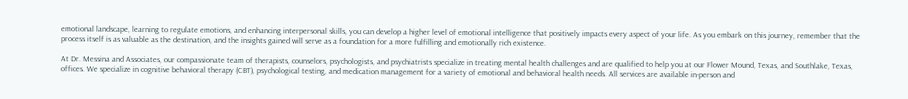emotional landscape, learning to regulate emotions, and enhancing interpersonal skills, you can develop a higher level of emotional intelligence that positively impacts every aspect of your life. As you embark on this journey, remember that the process itself is as valuable as the destination, and the insights gained will serve as a foundation for a more fulfilling and emotionally rich existence.

At Dr. Messina and Associates, our compassionate team of therapists, counselors, psychologists, and psychiatrists specialize in treating mental health challenges and are qualified to help you at our Flower Mound, Texas, and Southlake, Texas, offices. We specialize in cognitive behavioral therapy (CBT), psychological testing, and medication management for a variety of emotional and behavioral health needs. All services are available in-person and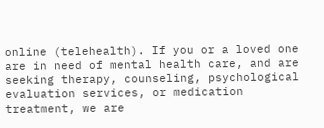online (telehealth). If you or a loved one are in need of mental health care, and are seeking therapy, counseling, psychological evaluation services, or medication treatment, we are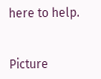here to help.


Picture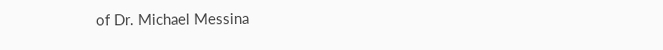of Dr. Michael Messina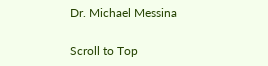Dr. Michael Messina

Scroll to Top